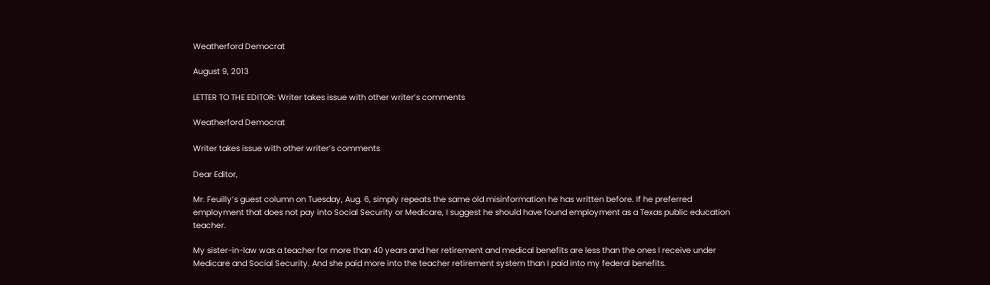Weatherford Democrat

August 9, 2013

LETTER TO THE EDITOR: Writer takes issue with other writer’s comments

Weatherford Democrat

Writer takes issue with other writer’s comments

Dear Editor,

Mr. Feuilly’s guest column on Tuesday, Aug. 6, simply repeats the same old misinformation he has written before. If he preferred employment that does not pay into Social Security or Medicare, I suggest he should have found employment as a Texas public education teacher.

My sister-in-law was a teacher for more than 40 years and her retirement and medical benefits are less than the ones I receive under Medicare and Social Security. And she paid more into the teacher retirement system than I paid into my federal benefits.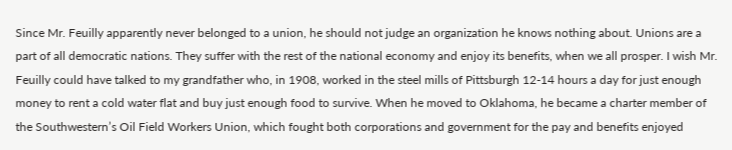Since Mr. Feuilly apparently never belonged to a union, he should not judge an organization he knows nothing about. Unions are a part of all democratic nations. They suffer with the rest of the national economy and enjoy its benefits, when we all prosper. I wish Mr. Feuilly could have talked to my grandfather who, in 1908, worked in the steel mills of Pittsburgh 12-14 hours a day for just enough money to rent a cold water flat and buy just enough food to survive. When he moved to Oklahoma, he became a charter member of the Southwestern’s Oil Field Workers Union, which fought both corporations and government for the pay and benefits enjoyed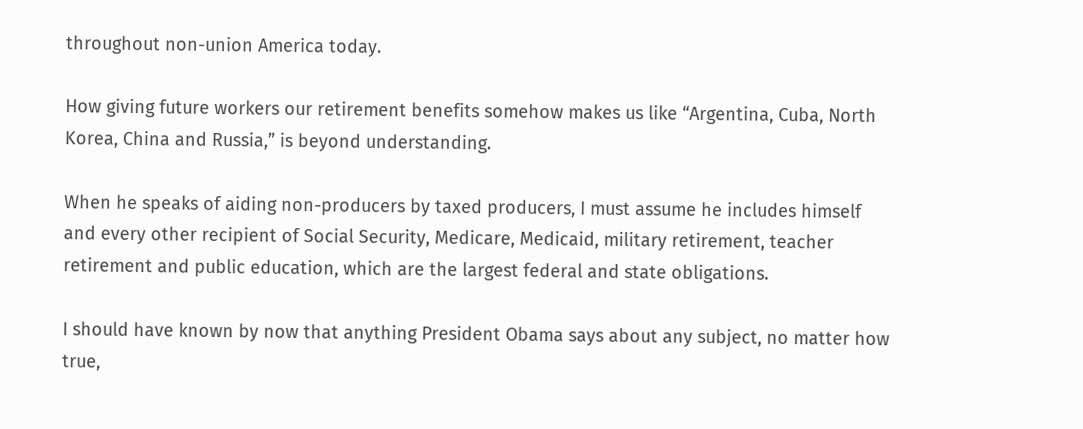throughout non-union America today.

How giving future workers our retirement benefits somehow makes us like “Argentina, Cuba, North Korea, China and Russia,” is beyond understanding.

When he speaks of aiding non-producers by taxed producers, I must assume he includes himself and every other recipient of Social Security, Medicare, Medicaid, military retirement, teacher retirement and public education, which are the largest federal and state obligations.

I should have known by now that anything President Obama says about any subject, no matter how true,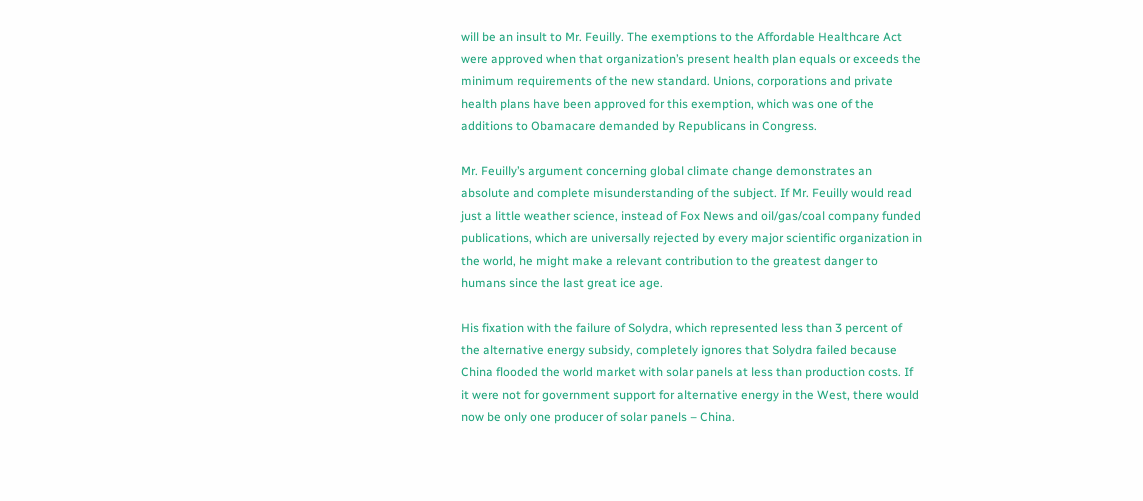will be an insult to Mr. Feuilly. The exemptions to the Affordable Healthcare Act were approved when that organization’s present health plan equals or exceeds the minimum requirements of the new standard. Unions, corporations and private health plans have been approved for this exemption, which was one of the additions to Obamacare demanded by Republicans in Congress.

Mr. Feuilly’s argument concerning global climate change demonstrates an absolute and complete misunderstanding of the subject. If Mr. Feuilly would read just a little weather science, instead of Fox News and oil/gas/coal company funded publications, which are universally rejected by every major scientific organization in the world, he might make a relevant contribution to the greatest danger to humans since the last great ice age.

His fixation with the failure of Solydra, which represented less than 3 percent of the alternative energy subsidy, completely ignores that Solydra failed because China flooded the world market with solar panels at less than production costs. If it were not for government support for alternative energy in the West, there would now be only one producer of solar panels – China.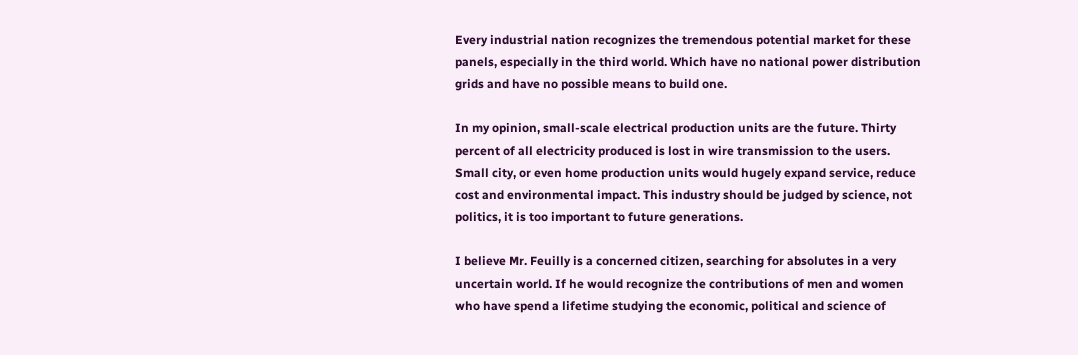Every industrial nation recognizes the tremendous potential market for these panels, especially in the third world. Which have no national power distribution grids and have no possible means to build one.

In my opinion, small-scale electrical production units are the future. Thirty percent of all electricity produced is lost in wire transmission to the users. Small city, or even home production units would hugely expand service, reduce cost and environmental impact. This industry should be judged by science, not politics, it is too important to future generations.

I believe Mr. Feuilly is a concerned citizen, searching for absolutes in a very uncertain world. If he would recognize the contributions of men and women who have spend a lifetime studying the economic, political and science of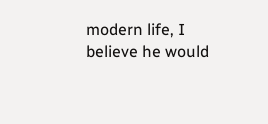modern life, I believe he would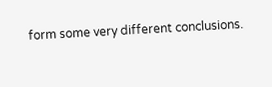form some very different conclusions.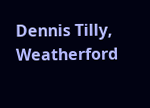Dennis Tilly, Weatherford